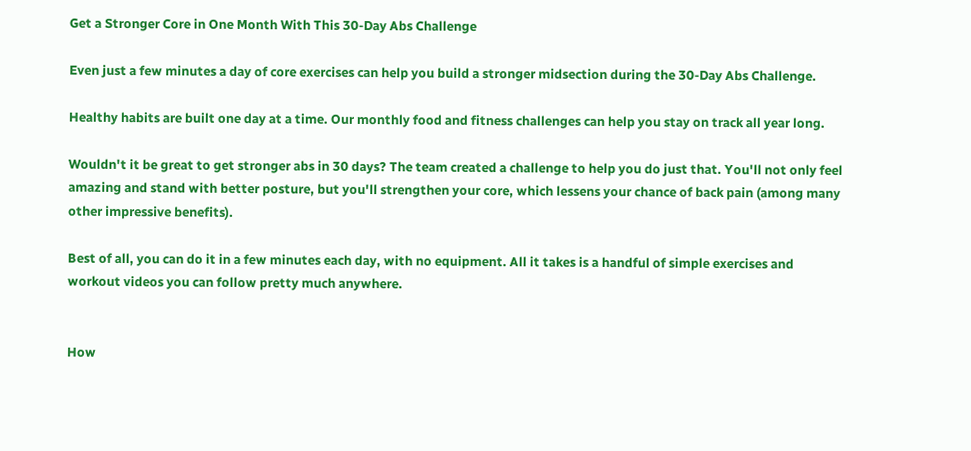Get a Stronger Core in One Month With This 30-Day Abs Challenge

Even just a few minutes a day of core exercises can help you build a stronger midsection during the 30-Day Abs Challenge.

Healthy habits are built one day at a time. Our monthly food and fitness challenges can help you stay on track all year long.

Wouldn't it be great to get stronger abs in 30 days? The team created a challenge to help you do just that. You'll not only feel amazing and stand with better posture, but you'll strengthen your core, which lessens your chance of back pain (among many other impressive benefits).

Best of all, you can do it in a few minutes each day, with no equipment. All it takes is a handful of simple exercises and workout videos you can follow pretty much anywhere.


How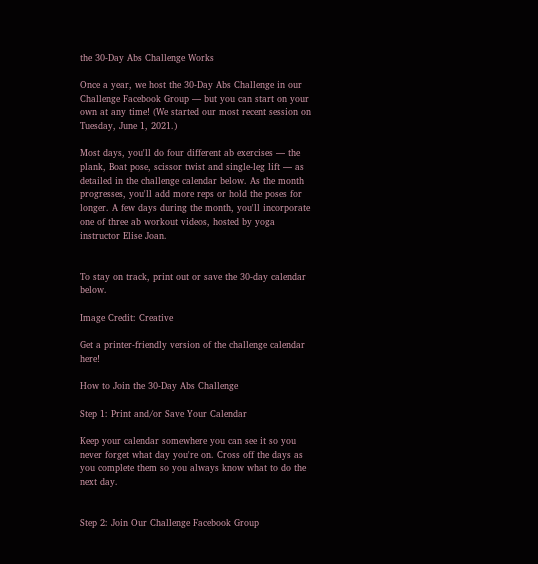the 30-Day Abs Challenge Works

Once a year, we host the 30-Day Abs Challenge in our Challenge Facebook Group — but you can start on your own at any time! (We started our most recent session on Tuesday, June 1, 2021.)

Most days, you'll do four different ab exercises — the plank, Boat pose, scissor twist and single-leg lift — as detailed in the challenge calendar below. As the month progresses, you'll add more reps or hold the poses for longer. A few days during the month, you'll incorporate one of three ab workout videos, hosted by yoga instructor Elise Joan.


To stay on track, print out or save the 30-day calendar below.

Image Credit: Creative

Get a printer-friendly version of the challenge calendar here!

How to Join the 30-Day Abs Challenge

Step 1: Print and/or Save Your Calendar

Keep your calendar somewhere you can see it so you never forget what day you're on. Cross off the days as you complete them so you always know what to do the next day.


Step 2: Join Our Challenge Facebook Group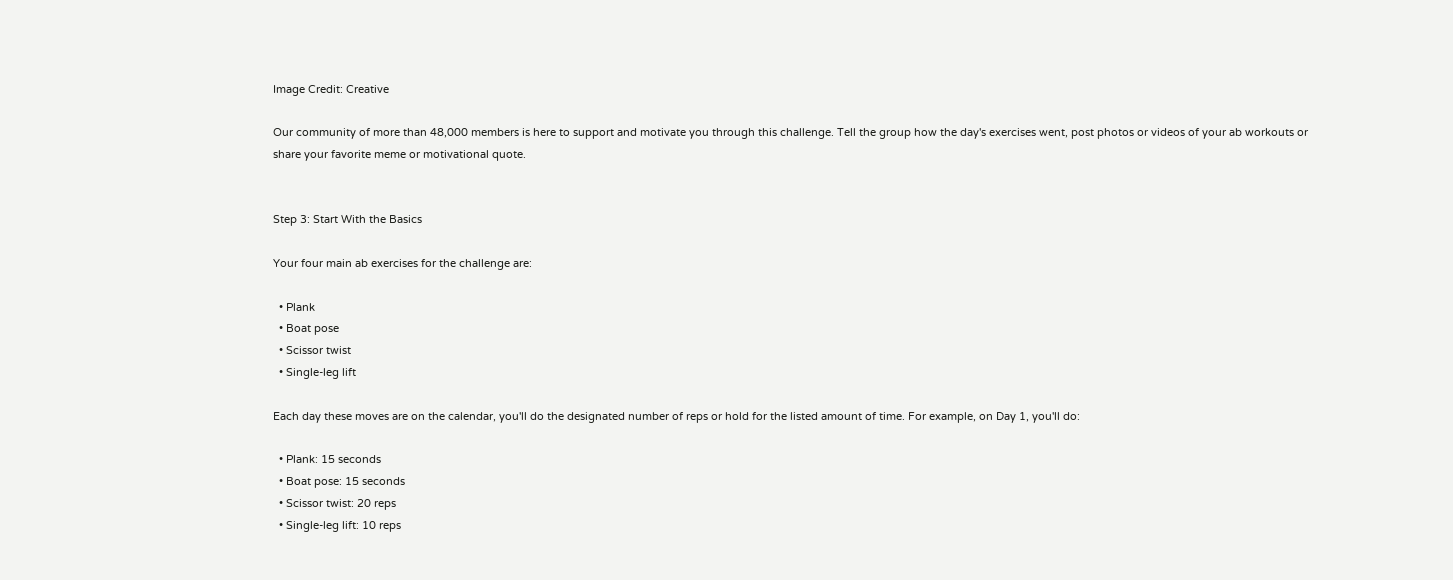Image Credit: Creative

Our community of more than 48,000 members is here to support and motivate you through this challenge. Tell the group how the day's exercises went, post photos or videos of your ab workouts or share your favorite meme or motivational quote.


Step 3: Start With the Basics

Your four main ab exercises for the challenge are:

  • Plank
  • Boat pose
  • Scissor twist
  • Single-leg lift

Each day these moves are on the calendar, you'll do the designated number of reps or hold for the listed amount of time. For example, on Day 1, you'll do:

  • Plank: 15 seconds
  • Boat pose: 15 seconds
  • Scissor twist: 20 reps
  • Single-leg lift: 10 reps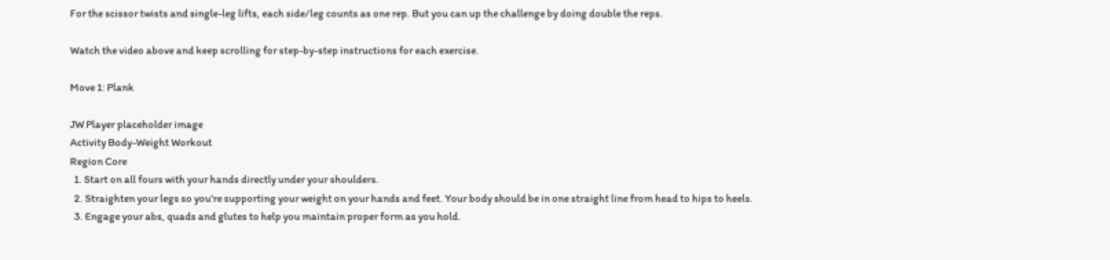For the scissor twists and single-leg lifts, each side/leg counts as one rep. But you can up the challenge by doing double the reps.

Watch the video above and keep scrolling for step-by-step instructions for each exercise.

Move 1: Plank

JW Player placeholder image
Activity Body-Weight Workout
Region Core
  1. Start on all fours with your hands directly under your shoulders.
  2. Straighten your legs so you're supporting your weight on your hands and feet. Your body should be in one straight line from head to hips to heels.
  3. Engage your abs, quads and glutes to help you maintain proper form as you hold.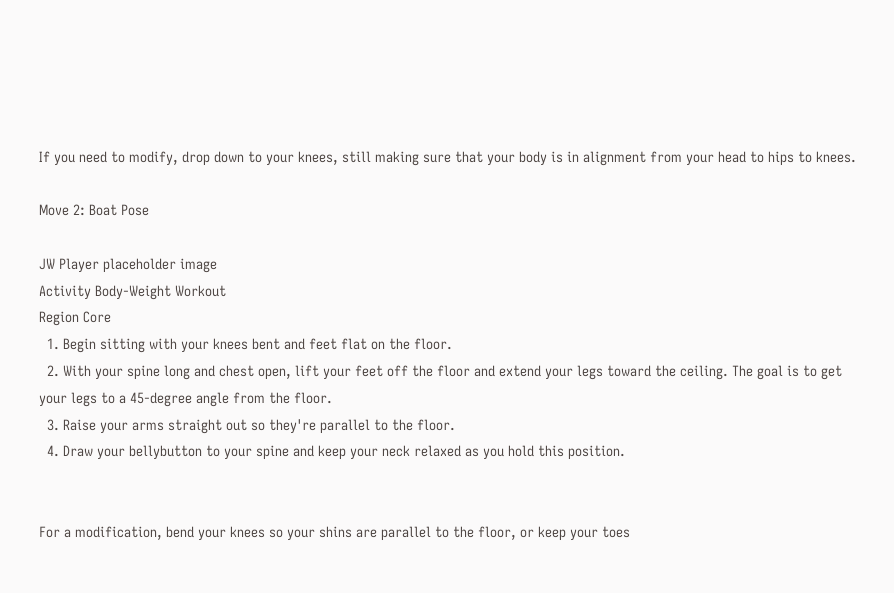If you need to modify, drop down to your knees, still making sure that your body is in alignment from your head to hips to knees.

Move 2: Boat Pose

JW Player placeholder image
Activity Body-Weight Workout
Region Core
  1. Begin sitting with your knees bent and feet flat on the floor.
  2. With your spine long and chest open, lift your feet off the floor and extend your legs toward the ceiling. The goal is to get your legs to a 45-degree angle from the floor.
  3. Raise your arms straight out so they're parallel to the floor.
  4. Draw your bellybutton to your spine and keep your neck relaxed as you hold this position.


For a modification, bend your knees so your shins are parallel to the floor, or keep your toes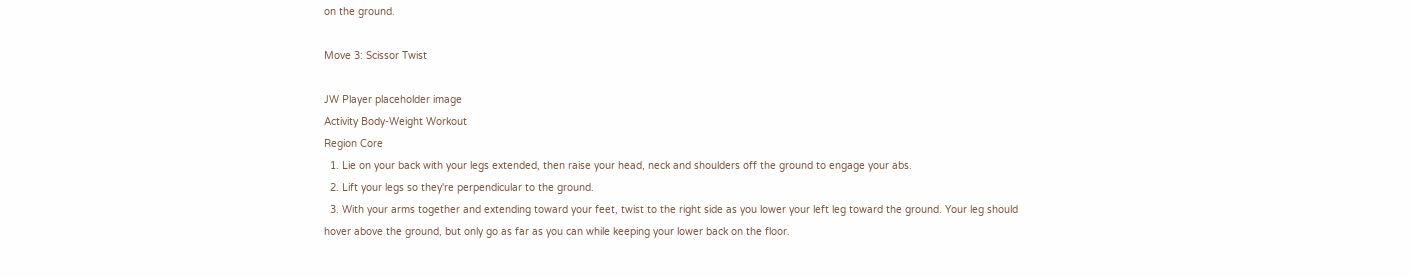on the ground.

Move 3: Scissor Twist

JW Player placeholder image
Activity Body-Weight Workout
Region Core
  1. Lie on your back with your legs extended, then raise your head, neck and shoulders off the ground to engage your abs.
  2. Lift your legs so they're perpendicular to the ground.
  3. With your arms together and extending toward your feet, twist to the right side as you lower your left leg toward the ground. Your leg should hover above the ground, but only go as far as you can while keeping your lower back on the floor.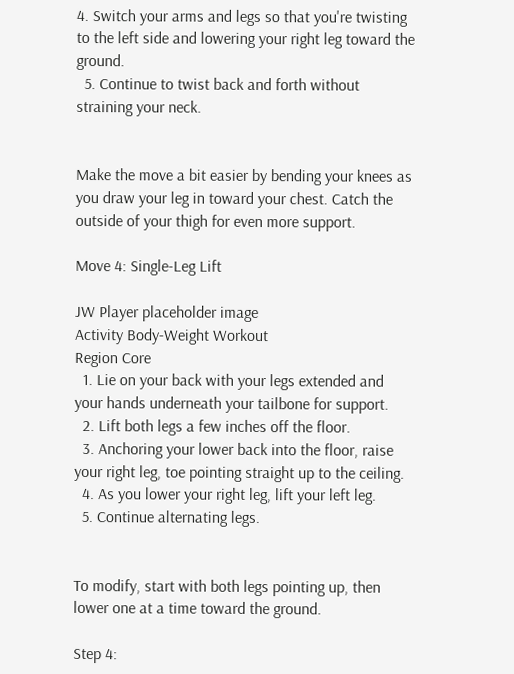4. Switch your arms and legs so that you're twisting to the left side and lowering your right leg toward the ground.
  5. Continue to twist back and forth without straining your neck.


Make the move a bit easier by bending your knees as you draw your leg in toward your chest. Catch the outside of your thigh for even more support.

Move 4: Single-Leg Lift

JW Player placeholder image
Activity Body-Weight Workout
Region Core
  1. Lie on your back with your legs extended and your hands underneath your tailbone for support.
  2. Lift both legs a few inches off the floor.
  3. Anchoring your lower back into the floor, raise your right leg, toe pointing straight up to the ceiling.
  4. As you lower your right leg, lift your left leg.
  5. Continue alternating legs.


To modify, start with both legs pointing up, then lower one at a time toward the ground.

Step 4: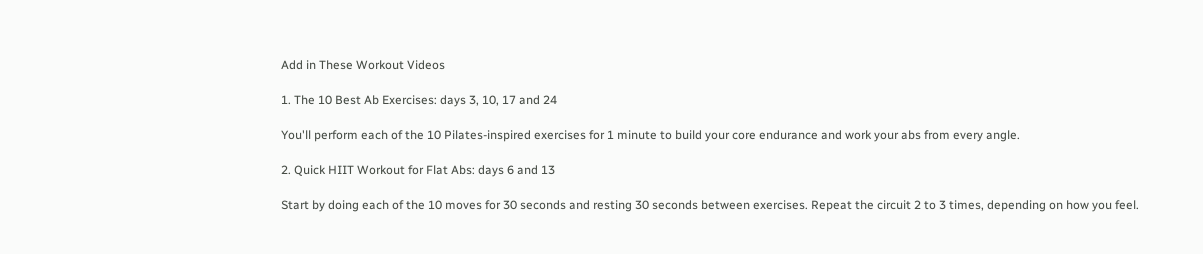Add in These Workout Videos

1. The 10 Best Ab Exercises: days 3, 10, 17 and 24

You'll perform each of the 10 Pilates-inspired exercises for 1 minute to build your core endurance and work your abs from every angle.

2. Quick HIIT Workout for Flat Abs: days 6 and 13

Start by doing each of the 10 moves for 30 seconds and resting 30 seconds between exercises. Repeat the circuit 2 to 3 times, depending on how you feel.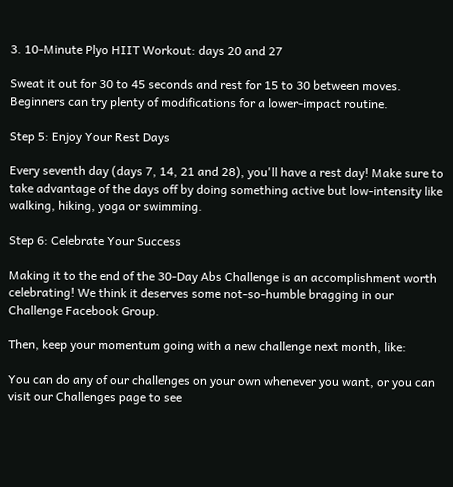3. 10-Minute Plyo HIIT Workout: days 20 and 27

Sweat it out for 30 to 45 seconds and rest for 15 to 30 between moves. Beginners can try plenty of modifications for a lower-impact routine.

Step 5: Enjoy Your Rest Days

Every seventh day (days 7, 14, 21 and 28), you'll have a rest day! Make sure to take advantage of the days off by doing something active but low-intensity like walking, hiking, yoga or swimming.

Step 6: Celebrate Your Success

Making it to the end of the 30-Day Abs Challenge is an accomplishment worth celebrating! We think it deserves some not-so-humble bragging in our Challenge Facebook Group.

Then, keep your momentum going with a new challenge next month, like:

You can do any of our challenges on your own whenever you want, or you can visit our Challenges page to see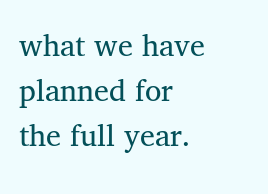what we have planned for the full year.